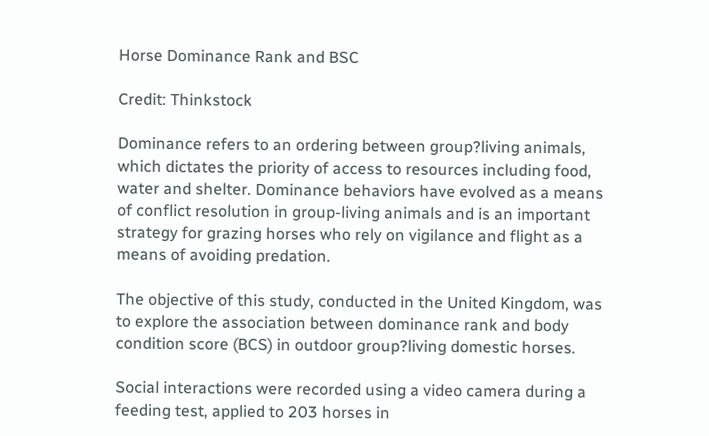Horse Dominance Rank and BSC

Credit: Thinkstock

Dominance refers to an ordering between group?living animals, which dictates the priority of access to resources including food, water and shelter. Dominance behaviors have evolved as a means of conflict resolution in group-living animals and is an important strategy for grazing horses who rely on vigilance and flight as a means of avoiding predation.

The objective of this study, conducted in the United Kingdom, was to explore the association between dominance rank and body condition score (BCS) in outdoor group?living domestic horses.

Social interactions were recorded using a video camera during a feeding test, applied to 203 horses in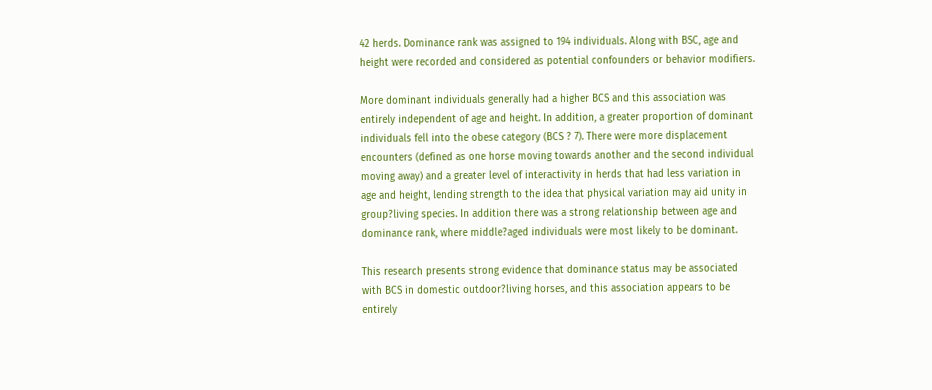42 herds. Dominance rank was assigned to 194 individuals. Along with BSC, age and height were recorded and considered as potential confounders or behavior modifiers.

More dominant individuals generally had a higher BCS and this association was entirely independent of age and height. In addition, a greater proportion of dominant individuals fell into the obese category (BCS ? 7). There were more displacement encounters (defined as one horse moving towards another and the second individual moving away) and a greater level of interactivity in herds that had less variation in age and height, lending strength to the idea that physical variation may aid unity in group?living species. In addition there was a strong relationship between age and dominance rank, where middle?aged individuals were most likely to be dominant.

This research presents strong evidence that dominance status may be associated with BCS in domestic outdoor?living horses, and this association appears to be entirely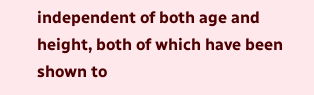independent of both age and height, both of which have been shown to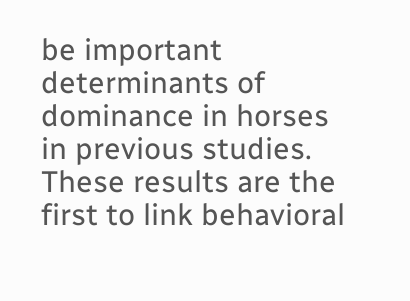be important determinants of dominance in horses in previous studies. These results are the first to link behavioral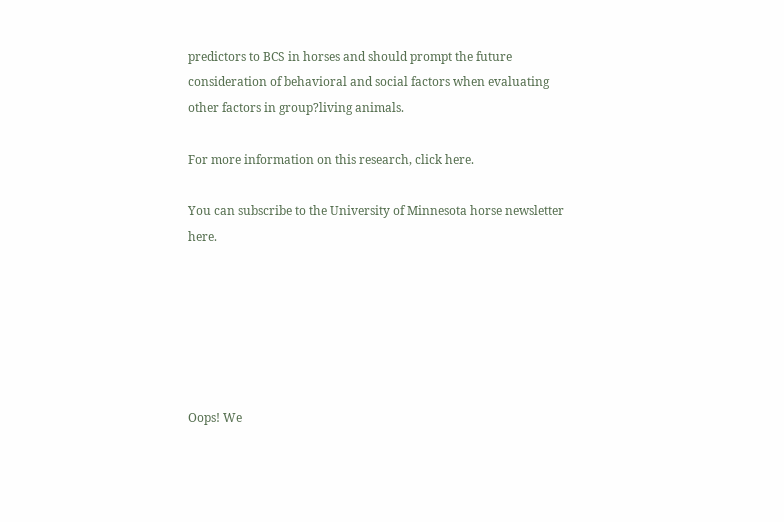predictors to BCS in horses and should prompt the future consideration of behavioral and social factors when evaluating other factors in group?living animals.

For more information on this research, click here.

You can subscribe to the University of Minnesota horse newsletter here.






Oops! We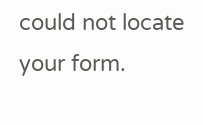could not locate your form.